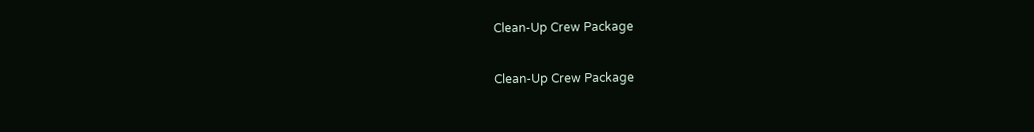Clean-Up Crew Package

Clean-Up Crew Package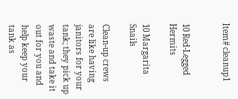Item# cleanup1


10 Red-Legged Hermits

10 Margarita Snails

Clean-up crews are like having janitors for your tank; they pick up waste and take it out for you and help keep your tank as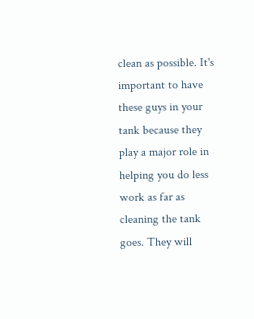clean as possible. It's important to have these guys in your tank because they play a major role in helping you do less work as far as cleaning the tank goes. They will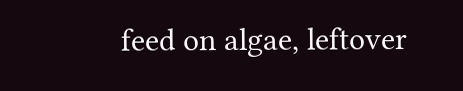feed on algae, leftover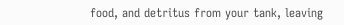food, and detritus from your tank, leaving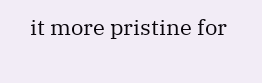it more pristine for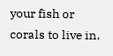your fish or corals to live in.